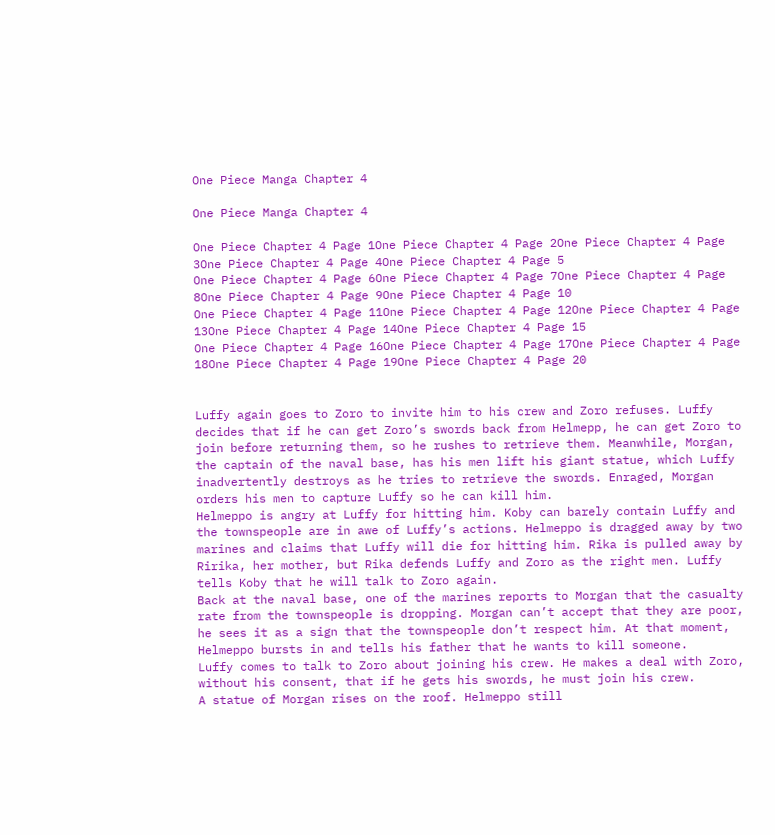One Piece Manga Chapter 4

One Piece Manga Chapter 4

One Piece Chapter 4 Page 1One Piece Chapter 4 Page 2One Piece Chapter 4 Page 3One Piece Chapter 4 Page 4One Piece Chapter 4 Page 5
One Piece Chapter 4 Page 6One Piece Chapter 4 Page 7One Piece Chapter 4 Page 8One Piece Chapter 4 Page 9One Piece Chapter 4 Page 10
One Piece Chapter 4 Page 11One Piece Chapter 4 Page 12One Piece Chapter 4 Page 13One Piece Chapter 4 Page 14One Piece Chapter 4 Page 15
One Piece Chapter 4 Page 16One Piece Chapter 4 Page 17One Piece Chapter 4 Page 18One Piece Chapter 4 Page 19One Piece Chapter 4 Page 20


Luffy again goes to Zoro to invite him to his crew and Zoro refuses. Luffy decides that if he can get Zoro’s swords back from Helmepp, he can get Zoro to join before returning them, so he rushes to retrieve them. Meanwhile, Morgan, the captain of the naval base, has his men lift his giant statue, which Luffy inadvertently destroys as he tries to retrieve the swords. Enraged, Morgan orders his men to capture Luffy so he can kill him.
Helmeppo is angry at Luffy for hitting him. Koby can barely contain Luffy and the townspeople are in awe of Luffy’s actions. Helmeppo is dragged away by two marines and claims that Luffy will die for hitting him. Rika is pulled away by Ririka, her mother, but Rika defends Luffy and Zoro as the right men. Luffy tells Koby that he will talk to Zoro again.
Back at the naval base, one of the marines reports to Morgan that the casualty rate from the townspeople is dropping. Morgan can’t accept that they are poor, he sees it as a sign that the townspeople don’t respect him. At that moment, Helmeppo bursts in and tells his father that he wants to kill someone.
Luffy comes to talk to Zoro about joining his crew. He makes a deal with Zoro, without his consent, that if he gets his swords, he must join his crew.
A statue of Morgan rises on the roof. Helmeppo still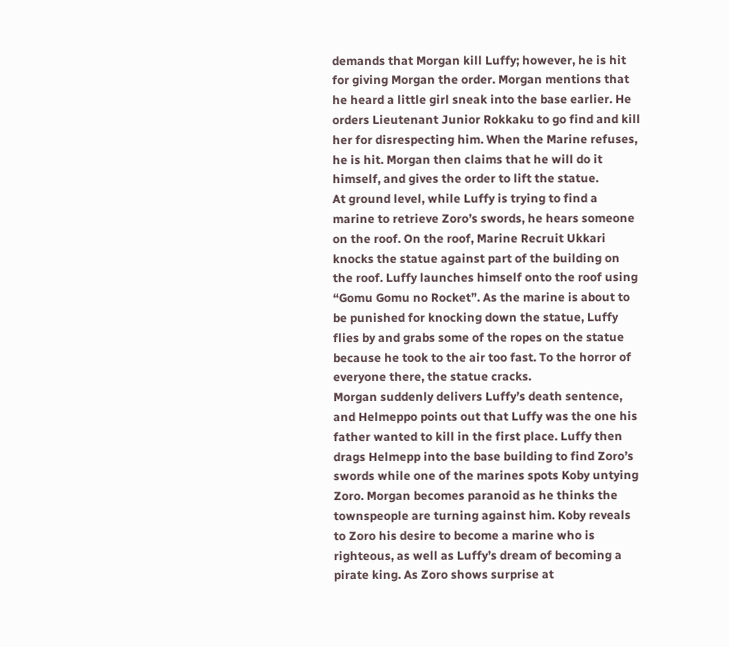demands that Morgan kill Luffy; however, he is hit for giving Morgan the order. Morgan mentions that he heard a little girl sneak into the base earlier. He orders Lieutenant Junior Rokkaku to go find and kill her for disrespecting him. When the Marine refuses, he is hit. Morgan then claims that he will do it himself, and gives the order to lift the statue.
At ground level, while Luffy is trying to find a marine to retrieve Zoro’s swords, he hears someone on the roof. On the roof, Marine Recruit Ukkari knocks the statue against part of the building on the roof. Luffy launches himself onto the roof using “Gomu Gomu no Rocket”. As the marine is about to be punished for knocking down the statue, Luffy flies by and grabs some of the ropes on the statue because he took to the air too fast. To the horror of everyone there, the statue cracks.
Morgan suddenly delivers Luffy’s death sentence, and Helmeppo points out that Luffy was the one his father wanted to kill in the first place. Luffy then drags Helmepp into the base building to find Zoro’s swords while one of the marines spots Koby untying Zoro. Morgan becomes paranoid as he thinks the townspeople are turning against him. Koby reveals to Zoro his desire to become a marine who is righteous, as well as Luffy’s dream of becoming a pirate king. As Zoro shows surprise at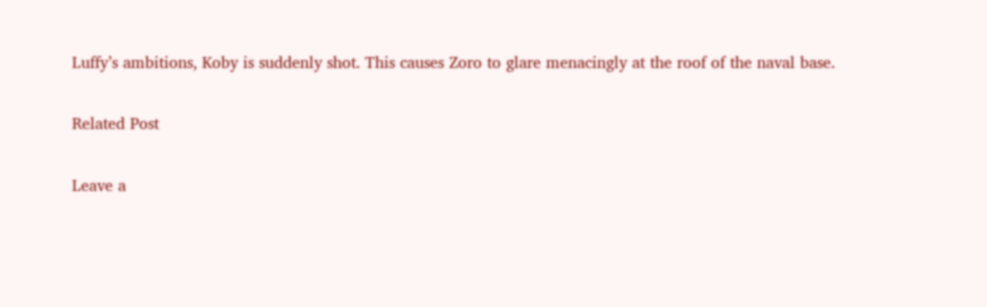Luffy’s ambitions, Koby is suddenly shot. This causes Zoro to glare menacingly at the roof of the naval base.

Related Post

Leave a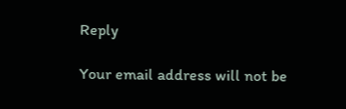Reply

Your email address will not be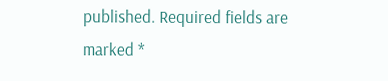published. Required fields are marked *